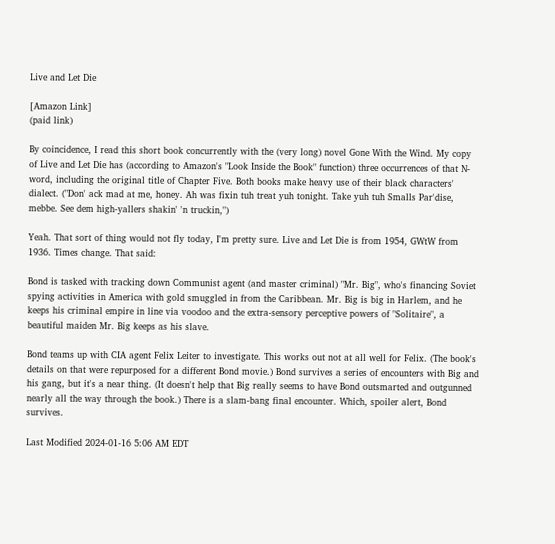Live and Let Die

[Amazon Link]
(paid link)

By coincidence, I read this short book concurrently with the (very long) novel Gone With the Wind. My copy of Live and Let Die has (according to Amazon's "Look Inside the Book" function) three occurrences of that N-word, including the original title of Chapter Five. Both books make heavy use of their black characters' dialect. ("Don' ack mad at me, honey. Ah was fixin tuh treat yuh tonight. Take yuh tuh Smalls Par'dise, mebbe. See dem high-yallers shakin' 'n truckin,")

Yeah. That sort of thing would not fly today, I'm pretty sure. Live and Let Die is from 1954, GWtW from 1936. Times change. That said:

Bond is tasked with tracking down Communist agent (and master criminal) "Mr. Big", who's financing Soviet spying activities in America with gold smuggled in from the Caribbean. Mr. Big is big in Harlem, and he keeps his criminal empire in line via voodoo and the extra-sensory perceptive powers of "Solitaire", a beautiful maiden Mr. Big keeps as his slave.

Bond teams up with CIA agent Felix Leiter to investigate. This works out not at all well for Felix. (The book's details on that were repurposed for a different Bond movie.) Bond survives a series of encounters with Big and his gang, but it's a near thing. (It doesn't help that Big really seems to have Bond outsmarted and outgunned nearly all the way through the book.) There is a slam-bang final encounter. Which, spoiler alert, Bond survives.

Last Modified 2024-01-16 5:06 AM EDT